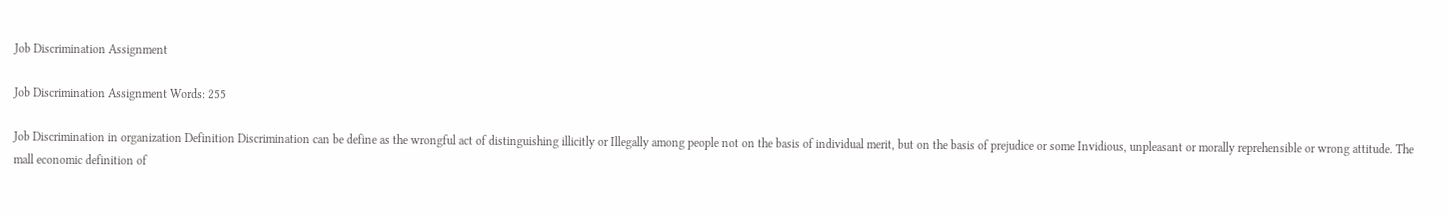Job Discrimination Assignment

Job Discrimination Assignment Words: 255

Job Discrimination in organization Definition Discrimination can be define as the wrongful act of distinguishing illicitly or Illegally among people not on the basis of individual merit, but on the basis of prejudice or some Invidious, unpleasant or morally reprehensible or wrong attitude. The mall economic definition of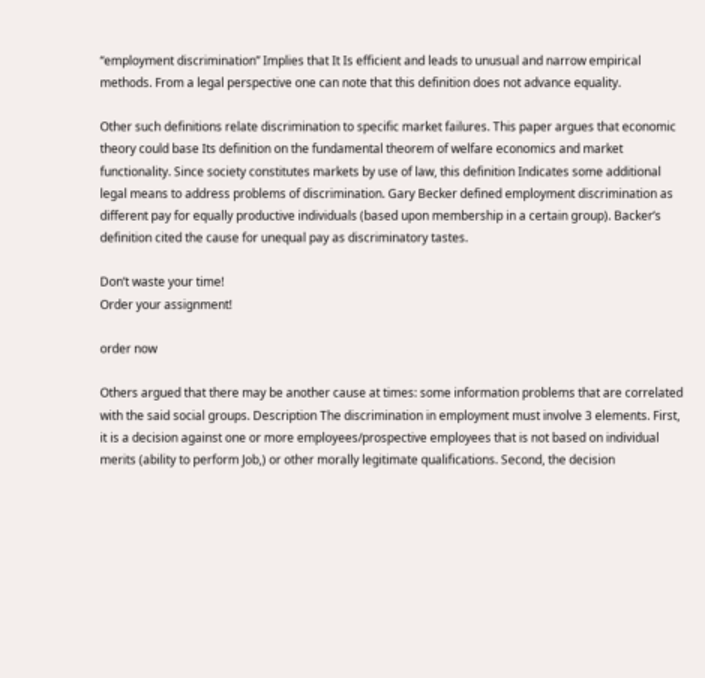“employment discrimination” Implies that It Is efficient and leads to unusual and narrow empirical methods. From a legal perspective one can note that this definition does not advance equality.

Other such definitions relate discrimination to specific market failures. This paper argues that economic theory could base Its definition on the fundamental theorem of welfare economics and market functionality. Since society constitutes markets by use of law, this definition Indicates some additional legal means to address problems of discrimination. Gary Becker defined employment discrimination as different pay for equally productive individuals (based upon membership in a certain group). Backer’s definition cited the cause for unequal pay as discriminatory tastes.

Don’t waste your time!
Order your assignment!

order now

Others argued that there may be another cause at times: some information problems that are correlated with the said social groups. Description The discrimination in employment must involve 3 elements. First, it is a decision against one or more employees/prospective employees that is not based on individual merits (ability to perform Job,) or other morally legitimate qualifications. Second, the decision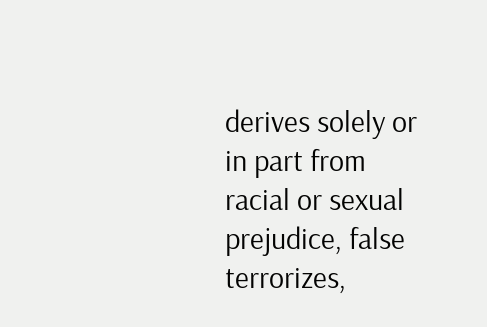derives solely or in part from racial or sexual prejudice, false terrorizes,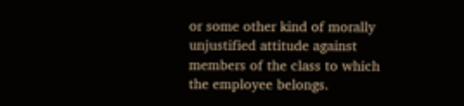or some other kind of morally unjustified attitude against members of the class to which the employee belongs.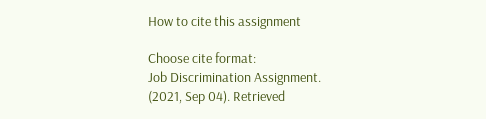How to cite this assignment

Choose cite format:
Job Discrimination Assignment. (2021, Sep 04). Retrieved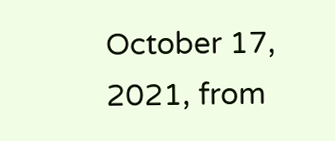October 17, 2021, from